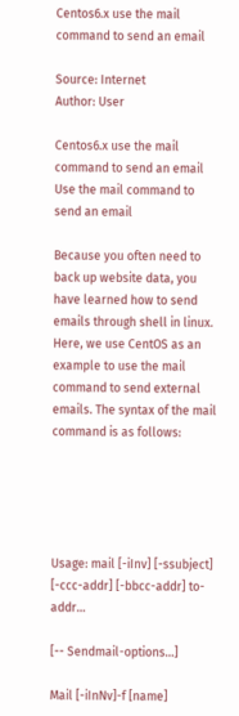Centos6.x use the mail command to send an email

Source: Internet
Author: User

Centos6.x use the mail command to send an email
Use the mail command to send an email

Because you often need to back up website data, you have learned how to send emails through shell in linux. Here, we use CentOS as an example to use the mail command to send external emails. The syntax of the mail command is as follows:





Usage: mail [-iInv] [-ssubject] [-ccc-addr] [-bbcc-addr] to-addr...

[-- Sendmail-options...]

Mail [-iInNv]-f [name]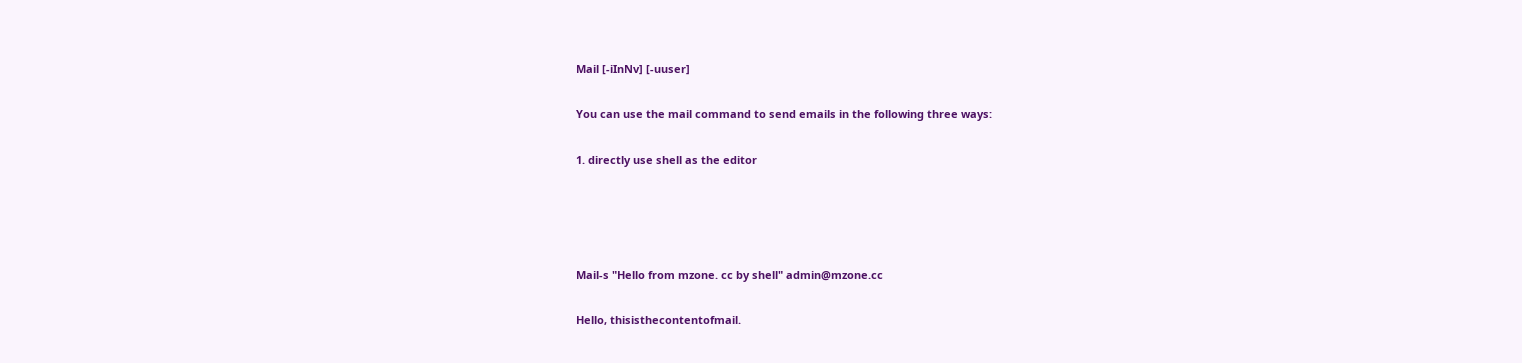Mail [-iInNv] [-uuser]

You can use the mail command to send emails in the following three ways:

1. directly use shell as the editor




Mail-s "Hello from mzone. cc by shell" admin@mzone.cc

Hello, thisisthecontentofmail.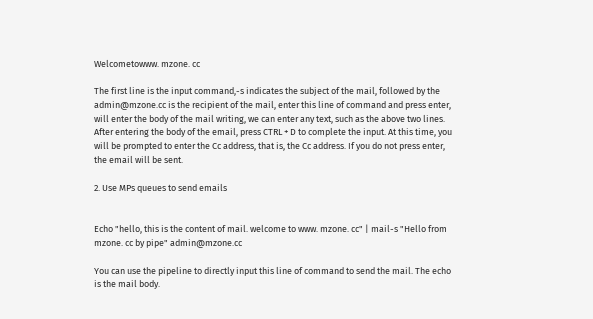Welcometowww. mzone. cc

The first line is the input command,-s indicates the subject of the mail, followed by the admin@mzone.cc is the recipient of the mail, enter this line of command and press enter, will enter the body of the mail writing, we can enter any text, such as the above two lines. After entering the body of the email, press CTRL + D to complete the input. At this time, you will be prompted to enter the Cc address, that is, the Cc address. If you do not press enter, the email will be sent.

2. Use MPs queues to send emails


Echo "hello, this is the content of mail. welcome to www. mzone. cc" | mail-s "Hello from mzone. cc by pipe" admin@mzone.cc

You can use the pipeline to directly input this line of command to send the mail. The echo is the mail body.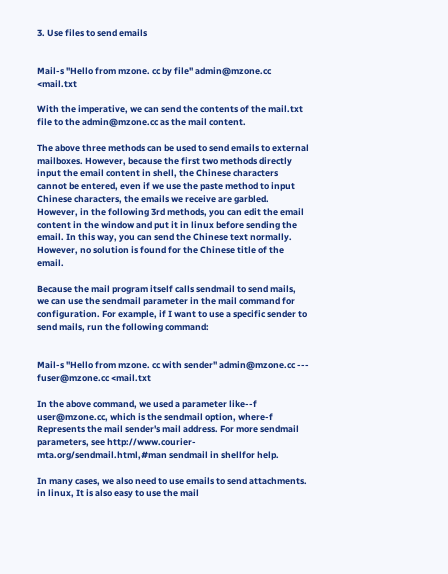3. Use files to send emails


Mail-s "Hello from mzone. cc by file" admin@mzone.cc <mail.txt

With the imperative, we can send the contents of the mail.txt file to the admin@mzone.cc as the mail content.

The above three methods can be used to send emails to external mailboxes. However, because the first two methods directly input the email content in shell, the Chinese characters cannot be entered, even if we use the paste method to input Chinese characters, the emails we receive are garbled. However, in the following 3rd methods, you can edit the email content in the window and put it in linux before sending the email. In this way, you can send the Chinese text normally. However, no solution is found for the Chinese title of the email.

Because the mail program itself calls sendmail to send mails, we can use the sendmail parameter in the mail command for configuration. For example, if I want to use a specific sender to send mails, run the following command:


Mail-s "Hello from mzone. cc with sender" admin@mzone.cc --- fuser@mzone.cc <mail.txt

In the above command, we used a parameter like--f user@mzone.cc, which is the sendmail option, where-f Represents the mail sender's mail address. For more sendmail parameters, see http://www.courier-mta.org/sendmail.html,#man sendmail in shellfor help.

In many cases, we also need to use emails to send attachments. in linux, It is also easy to use the mail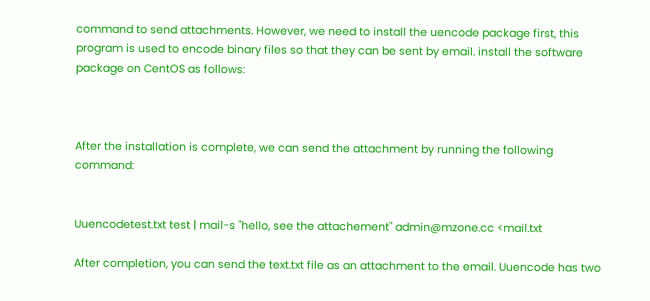command to send attachments. However, we need to install the uencode package first, this program is used to encode binary files so that they can be sent by email. install the software package on CentOS as follows:



After the installation is complete, we can send the attachment by running the following command:


Uuencodetest.txt test | mail-s "hello, see the attachement" admin@mzone.cc <mail.txt

After completion, you can send the text.txt file as an attachment to the email. Uuencode has two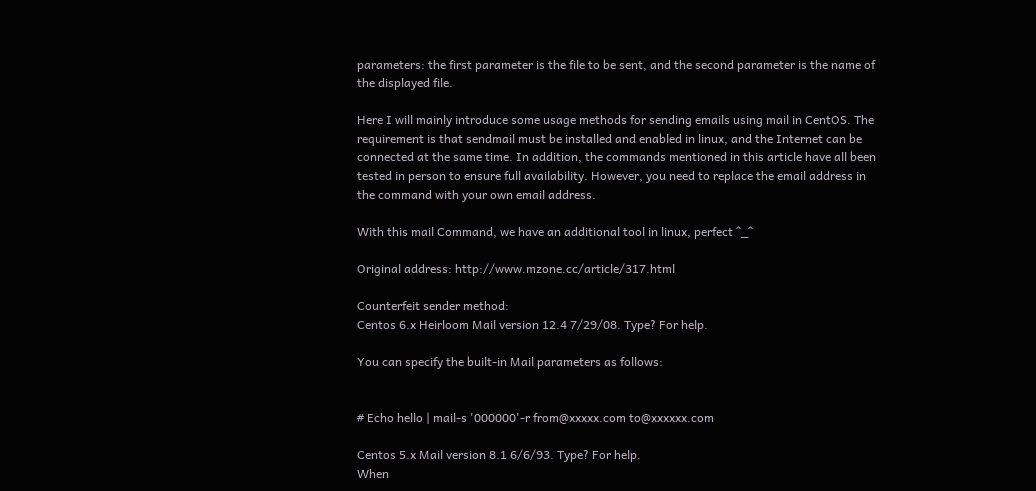parameters: the first parameter is the file to be sent, and the second parameter is the name of the displayed file.

Here I will mainly introduce some usage methods for sending emails using mail in CentOS. The requirement is that sendmail must be installed and enabled in linux, and the Internet can be connected at the same time. In addition, the commands mentioned in this article have all been tested in person to ensure full availability. However, you need to replace the email address in the command with your own email address.

With this mail Command, we have an additional tool in linux, perfect ^_^

Original address: http://www.mzone.cc/article/317.html

Counterfeit sender method:
Centos 6.x Heirloom Mail version 12.4 7/29/08. Type? For help.

You can specify the built-in Mail parameters as follows:


# Echo hello | mail-s '000000'-r from@xxxxx.com to@xxxxxx.com

Centos 5.x Mail version 8.1 6/6/93. Type? For help.
When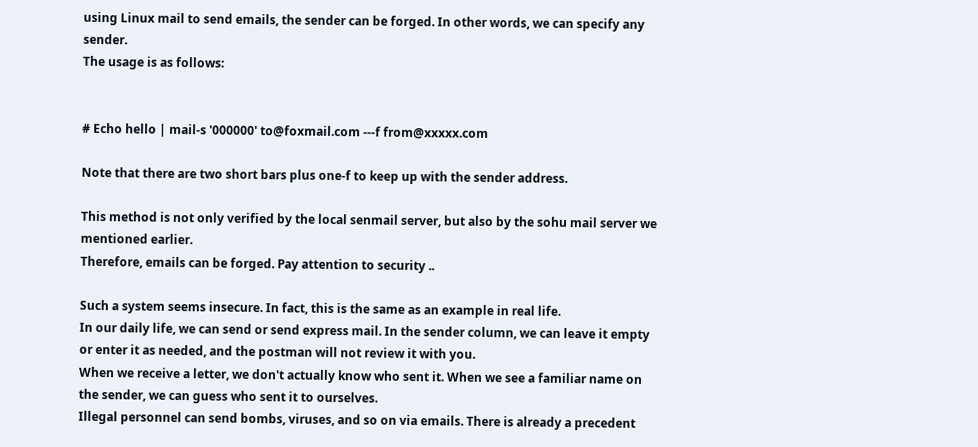using Linux mail to send emails, the sender can be forged. In other words, we can specify any sender.
The usage is as follows:


# Echo hello | mail-s '000000' to@foxmail.com ---f from@xxxxx.com

Note that there are two short bars plus one-f to keep up with the sender address.

This method is not only verified by the local senmail server, but also by the sohu mail server we mentioned earlier.
Therefore, emails can be forged. Pay attention to security ..

Such a system seems insecure. In fact, this is the same as an example in real life.
In our daily life, we can send or send express mail. In the sender column, we can leave it empty or enter it as needed, and the postman will not review it with you.
When we receive a letter, we don't actually know who sent it. When we see a familiar name on the sender, we can guess who sent it to ourselves.
Illegal personnel can send bombs, viruses, and so on via emails. There is already a precedent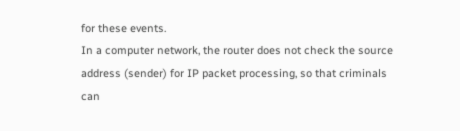for these events.
In a computer network, the router does not check the source address (sender) for IP packet processing, so that criminals can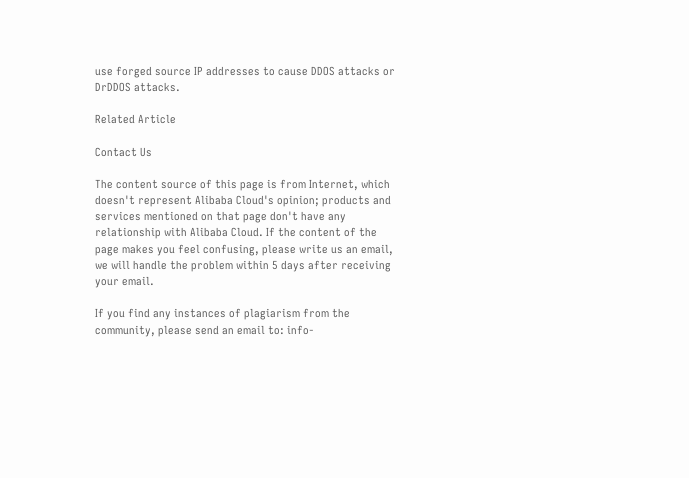use forged source IP addresses to cause DDOS attacks or DrDDOS attacks.

Related Article

Contact Us

The content source of this page is from Internet, which doesn't represent Alibaba Cloud's opinion; products and services mentioned on that page don't have any relationship with Alibaba Cloud. If the content of the page makes you feel confusing, please write us an email, we will handle the problem within 5 days after receiving your email.

If you find any instances of plagiarism from the community, please send an email to: info-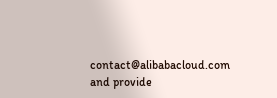contact@alibabacloud.com and provide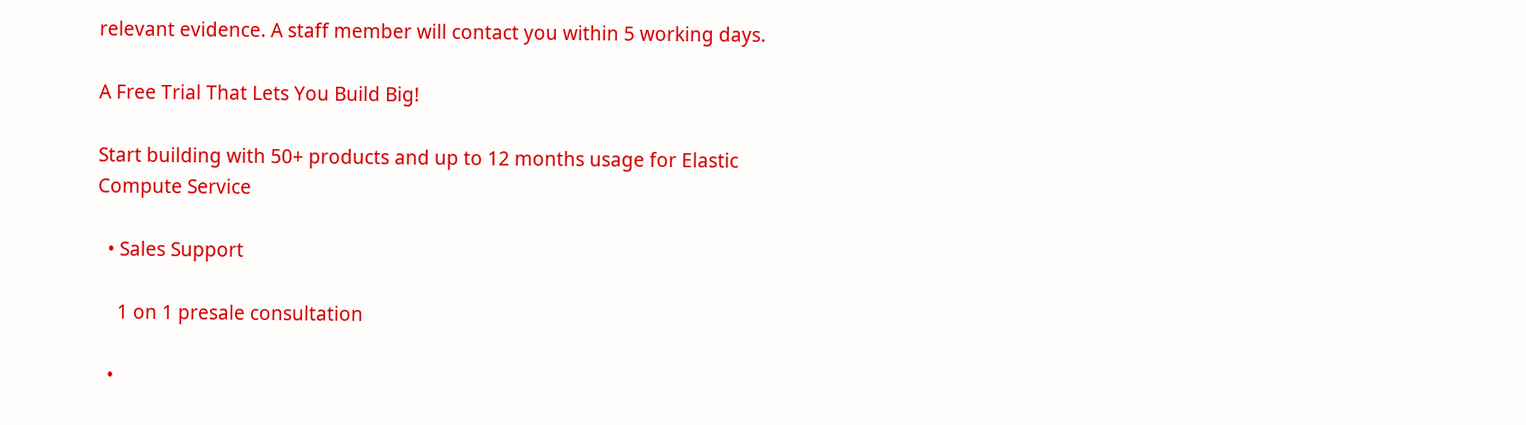relevant evidence. A staff member will contact you within 5 working days.

A Free Trial That Lets You Build Big!

Start building with 50+ products and up to 12 months usage for Elastic Compute Service

  • Sales Support

    1 on 1 presale consultation

  •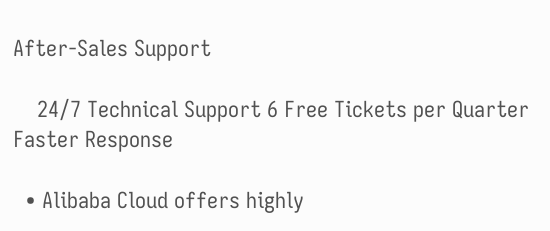After-Sales Support

    24/7 Technical Support 6 Free Tickets per Quarter Faster Response

  • Alibaba Cloud offers highly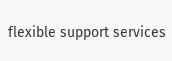flexible support services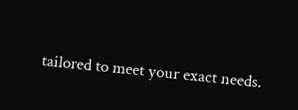tailored to meet your exact needs.